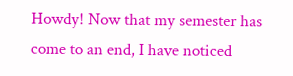Howdy! Now that my semester has come to an end, I have noticed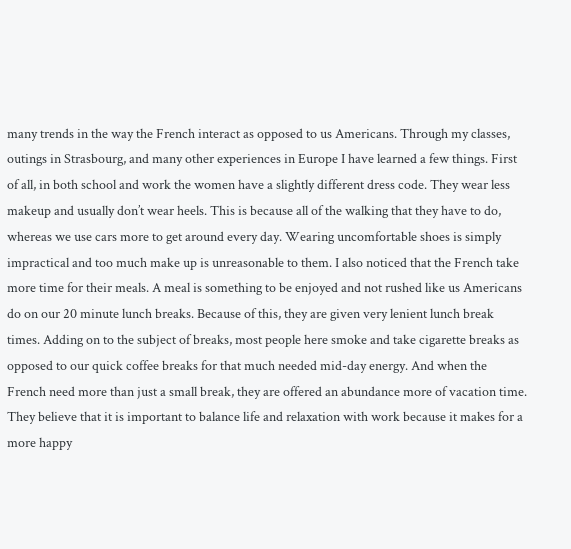many trends in the way the French interact as opposed to us Americans. Through my classes, outings in Strasbourg, and many other experiences in Europe I have learned a few things. First of all, in both school and work the women have a slightly different dress code. They wear less makeup and usually don’t wear heels. This is because all of the walking that they have to do, whereas we use cars more to get around every day. Wearing uncomfortable shoes is simply impractical and too much make up is unreasonable to them. I also noticed that the French take more time for their meals. A meal is something to be enjoyed and not rushed like us Americans do on our 20 minute lunch breaks. Because of this, they are given very lenient lunch break times. Adding on to the subject of breaks, most people here smoke and take cigarette breaks as opposed to our quick coffee breaks for that much needed mid-day energy. And when the French need more than just a small break, they are offered an abundance more of vacation time. They believe that it is important to balance life and relaxation with work because it makes for a more happy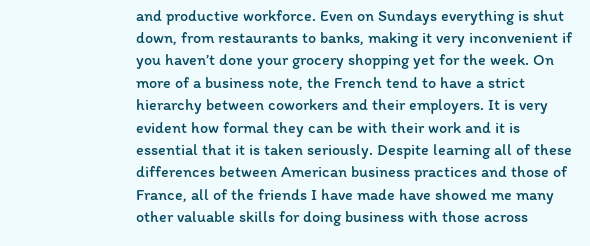and productive workforce. Even on Sundays everything is shut down, from restaurants to banks, making it very inconvenient if you haven’t done your grocery shopping yet for the week. On more of a business note, the French tend to have a strict hierarchy between coworkers and their employers. It is very evident how formal they can be with their work and it is essential that it is taken seriously. Despite learning all of these differences between American business practices and those of France, all of the friends I have made have showed me many other valuable skills for doing business with those across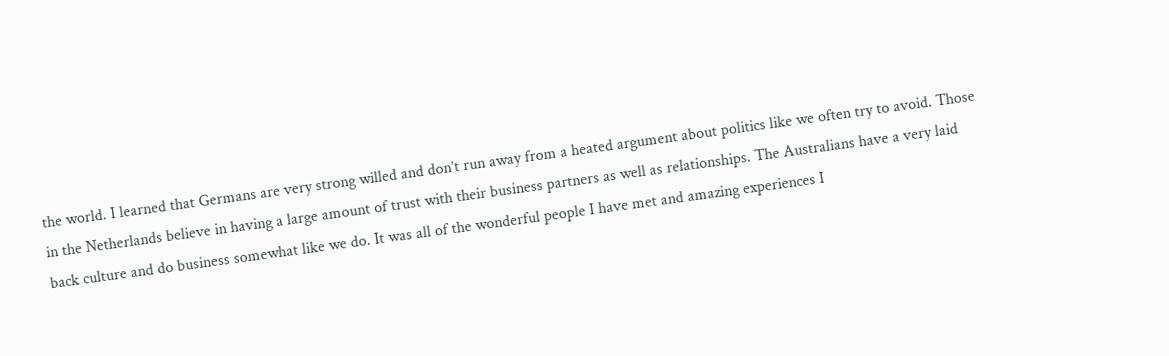the world. I learned that Germans are very strong willed and don’t run away from a heated argument about politics like we often try to avoid. Those in the Netherlands believe in having a large amount of trust with their business partners as well as relationships. The Australians have a very laid back culture and do business somewhat like we do. It was all of the wonderful people I have met and amazing experiences I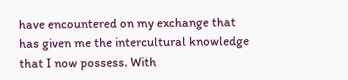have encountered on my exchange that has given me the intercultural knowledge that I now possess. With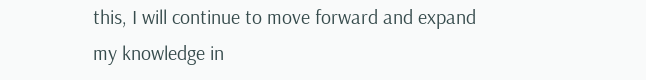this, I will continue to move forward and expand my knowledge in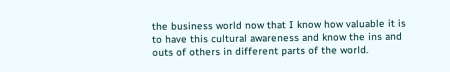the business world now that I know how valuable it is to have this cultural awareness and know the ins and outs of others in different parts of the world.